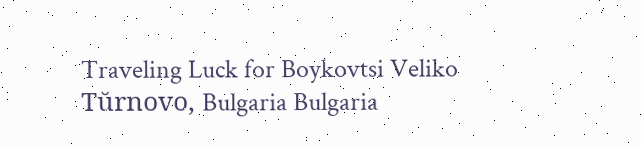Traveling Luck for Boykovtsi Veliko Tŭrnovo, Bulgaria Bulgaria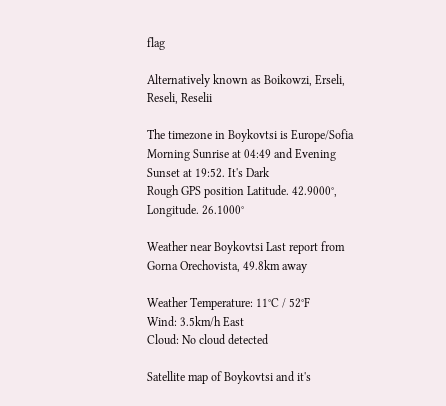flag

Alternatively known as Boikowzi, Erseli, Reseli, Reselii

The timezone in Boykovtsi is Europe/Sofia
Morning Sunrise at 04:49 and Evening Sunset at 19:52. It's Dark
Rough GPS position Latitude. 42.9000°, Longitude. 26.1000°

Weather near Boykovtsi Last report from Gorna Orechovista, 49.8km away

Weather Temperature: 11°C / 52°F
Wind: 3.5km/h East
Cloud: No cloud detected

Satellite map of Boykovtsi and it's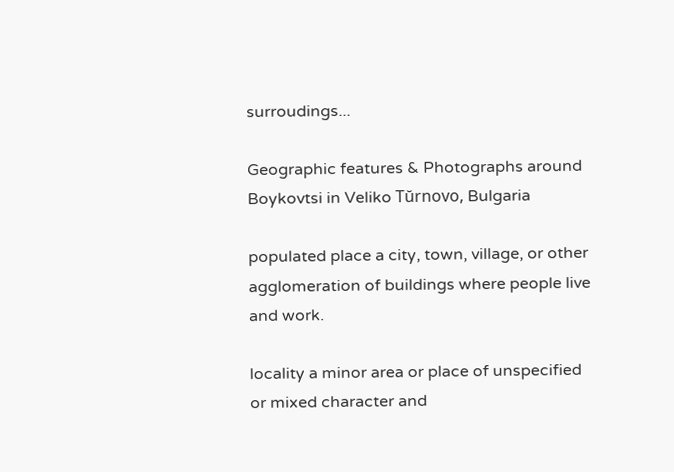surroudings...

Geographic features & Photographs around Boykovtsi in Veliko Tŭrnovo, Bulgaria

populated place a city, town, village, or other agglomeration of buildings where people live and work.

locality a minor area or place of unspecified or mixed character and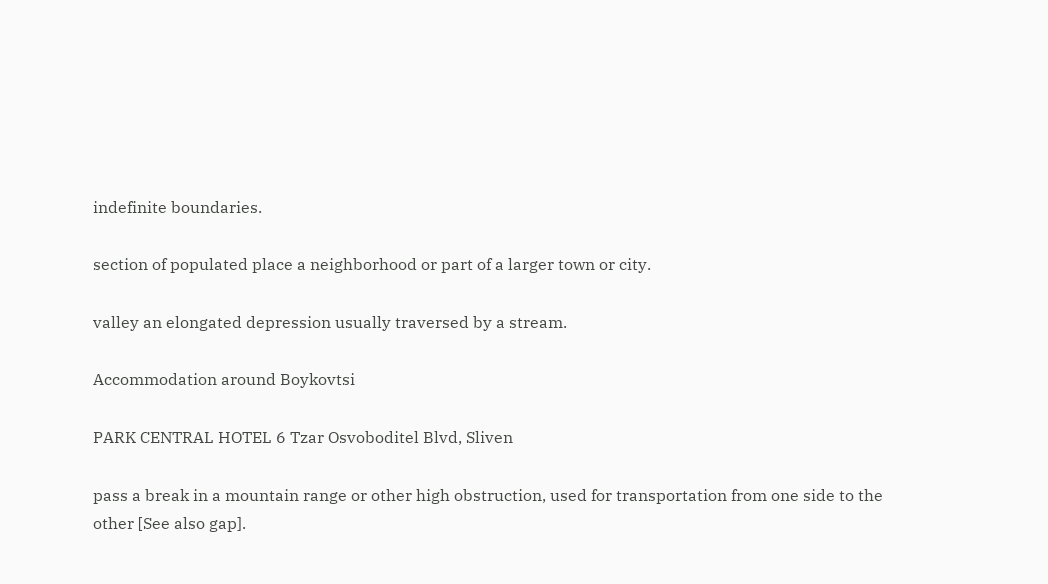indefinite boundaries.

section of populated place a neighborhood or part of a larger town or city.

valley an elongated depression usually traversed by a stream.

Accommodation around Boykovtsi

PARK CENTRAL HOTEL 6 Tzar Osvoboditel Blvd, Sliven

pass a break in a mountain range or other high obstruction, used for transportation from one side to the other [See also gap].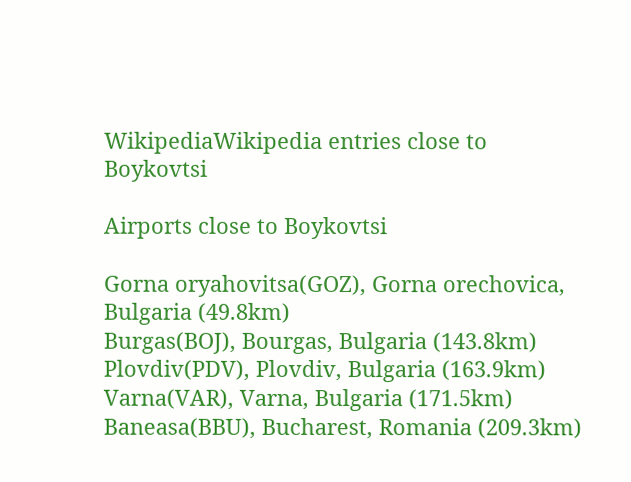WikipediaWikipedia entries close to Boykovtsi

Airports close to Boykovtsi

Gorna oryahovitsa(GOZ), Gorna orechovica, Bulgaria (49.8km)
Burgas(BOJ), Bourgas, Bulgaria (143.8km)
Plovdiv(PDV), Plovdiv, Bulgaria (163.9km)
Varna(VAR), Varna, Bulgaria (171.5km)
Baneasa(BBU), Bucharest, Romania (209.3km)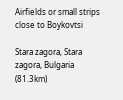Airfields or small strips close to Boykovtsi

Stara zagora, Stara zagora, Bulgaria (81.3km)